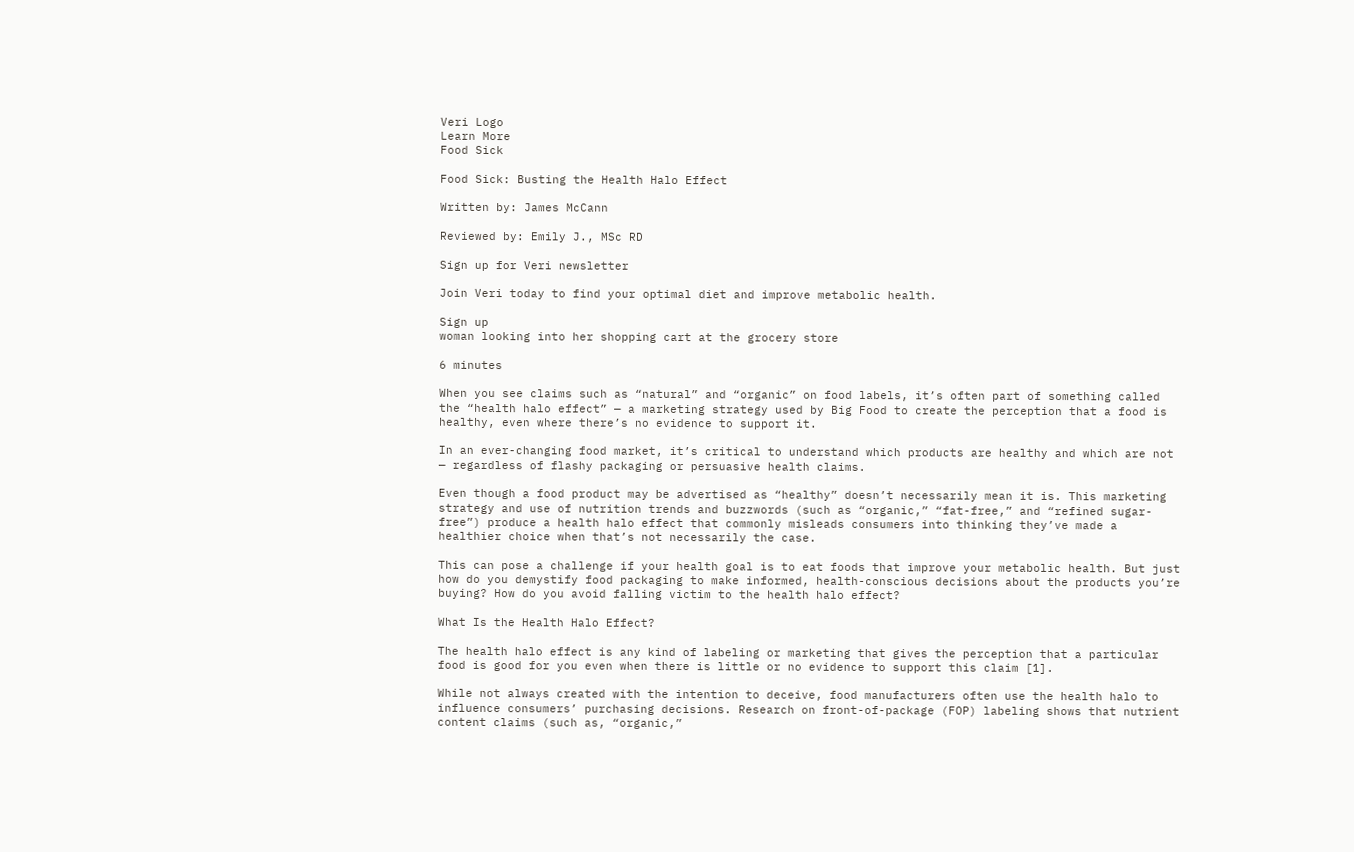Veri Logo
Learn More
Food Sick

Food Sick: Busting the Health Halo Effect

Written by: James McCann

Reviewed by: Emily J., MSc RD

Sign up for Veri newsletter

Join Veri today to find your optimal diet and improve metabolic health.

Sign up
woman looking into her shopping cart at the grocery store

6 minutes

When you see claims such as “natural” and “organic” on food labels, it’s often part of something called the “health halo effect” — a marketing strategy used by Big Food to create the perception that a food is healthy, even where there’s no evidence to support it.

In an ever-changing food market, it’s critical to understand which products are healthy and which are not — regardless of flashy packaging or persuasive health claims.

Even though a food product may be advertised as “healthy” doesn’t necessarily mean it is. This marketing strategy and use of nutrition trends and buzzwords (such as “organic,” “fat-free,” and “refined sugar-free”) produce a health halo effect that commonly misleads consumers into thinking they’ve made a healthier choice when that’s not necessarily the case.

This can pose a challenge if your health goal is to eat foods that improve your metabolic health. But just how do you demystify food packaging to make informed, health-conscious decisions about the products you’re buying? How do you avoid falling victim to the health halo effect?

What Is the Health Halo Effect?

The health halo effect is any kind of labeling or marketing that gives the perception that a particular food is good for you even when there is little or no evidence to support this claim [1].

While not always created with the intention to deceive, food manufacturers often use the health halo to influence consumers’ purchasing decisions. Research on front-of-package (FOP) labeling shows that nutrient content claims (such as, “organic,”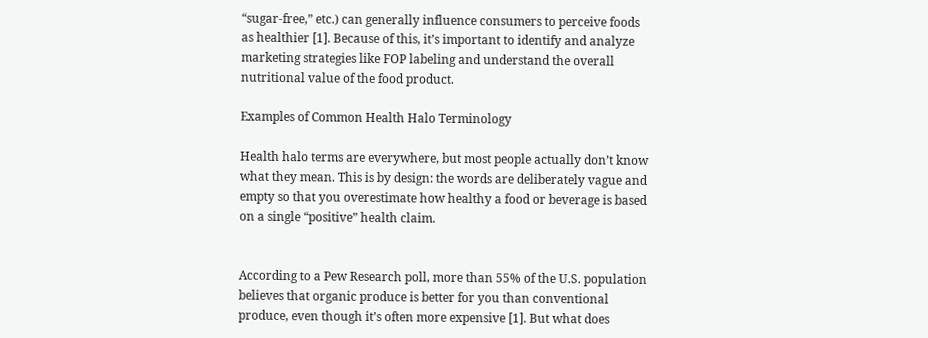“sugar-free,” etc.) can generally influence consumers to perceive foods as healthier [1]. Because of this, it’s important to identify and analyze marketing strategies like FOP labeling and understand the overall nutritional value of the food product.

Examples of Common Health Halo Terminology

Health halo terms are everywhere, but most people actually don’t know what they mean. This is by design: the words are deliberately vague and empty so that you overestimate how healthy a food or beverage is based on a single “positive” health claim.


According to a Pew Research poll, more than 55% of the U.S. population believes that organic produce is better for you than conventional produce, even though it’s often more expensive [1]. But what does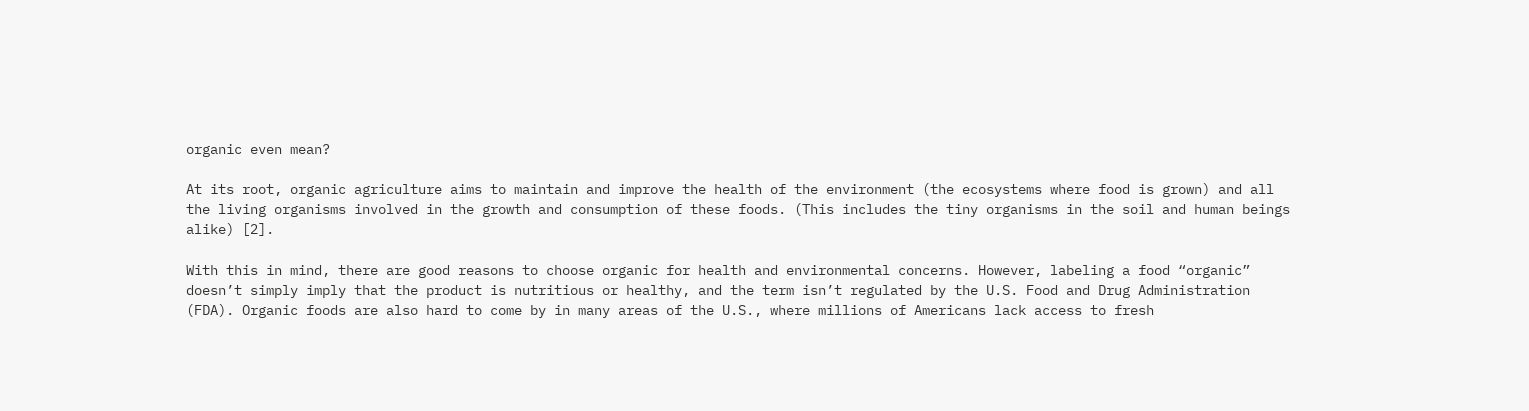organic even mean?

At its root, organic agriculture aims to maintain and improve the health of the environment (the ecosystems where food is grown) and all the living organisms involved in the growth and consumption of these foods. (This includes the tiny organisms in the soil and human beings alike) [2].

With this in mind, there are good reasons to choose organic for health and environmental concerns. However, labeling a food “organic” doesn’t simply imply that the product is nutritious or healthy, and the term isn’t regulated by the U.S. Food and Drug Administration (FDA). Organic foods are also hard to come by in many areas of the U.S., where millions of Americans lack access to fresh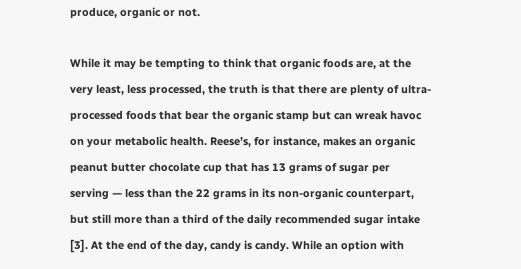produce, organic or not.

While it may be tempting to think that organic foods are, at the very least, less processed, the truth is that there are plenty of ultra-processed foods that bear the organic stamp but can wreak havoc on your metabolic health. Reese’s, for instance, makes an organic peanut butter chocolate cup that has 13 grams of sugar per serving — less than the 22 grams in its non-organic counterpart, but still more than a third of the daily recommended sugar intake [3]. At the end of the day, candy is candy. While an option with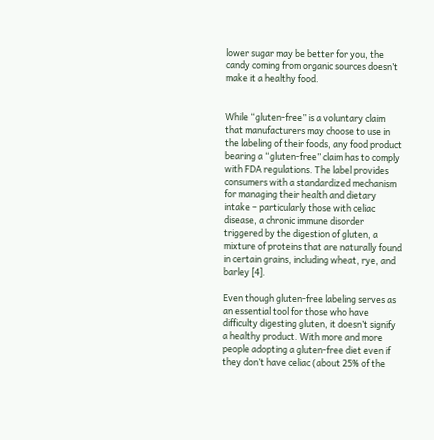lower sugar may be better for you, the candy coming from organic sources doesn’t make it a healthy food.


While “gluten-free” is a voluntary claim that manufacturers may choose to use in the labeling of their foods, any food product bearing a “gluten-free” claim has to comply with FDA regulations. The label provides consumers with a standardized mechanism for managing their health and dietary intake – particularly those with celiac disease, a chronic immune disorder triggered by the digestion of gluten, a mixture of proteins that are naturally found in certain grains, including wheat, rye, and barley [4].

Even though gluten-free labeling serves as an essential tool for those who have difficulty digesting gluten, it doesn’t signify a healthy product. With more and more people adopting a gluten-free diet even if they don’t have celiac (about 25% of the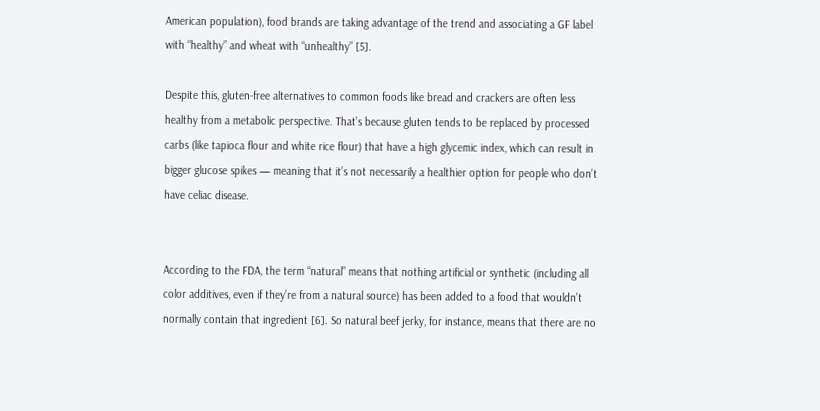American population), food brands are taking advantage of the trend and associating a GF label with “healthy” and wheat with “unhealthy” [5].

Despite this, gluten-free alternatives to common foods like bread and crackers are often less healthy from a metabolic perspective. That’s because gluten tends to be replaced by processed carbs (like tapioca flour and white rice flour) that have a high glycemic index, which can result in bigger glucose spikes — meaning that it’s not necessarily a healthier option for people who don’t have celiac disease.


According to the FDA, the term “natural” means that nothing artificial or synthetic (including all color additives, even if they’re from a natural source) has been added to a food that wouldn’t normally contain that ingredient [6]. So natural beef jerky, for instance, means that there are no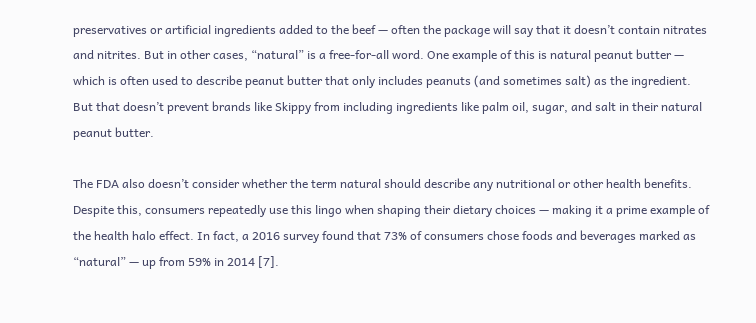preservatives or artificial ingredients added to the beef — often the package will say that it doesn’t contain nitrates and nitrites. But in other cases, “natural” is a free-for-all word. One example of this is natural peanut butter — which is often used to describe peanut butter that only includes peanuts (and sometimes salt) as the ingredient. But that doesn’t prevent brands like Skippy from including ingredients like palm oil, sugar, and salt in their natural peanut butter.

The FDA also doesn’t consider whether the term natural should describe any nutritional or other health benefits. Despite this, consumers repeatedly use this lingo when shaping their dietary choices — making it a prime example of the health halo effect. In fact, a 2016 survey found that 73% of consumers chose foods and beverages marked as “natural” — up from 59% in 2014 [7].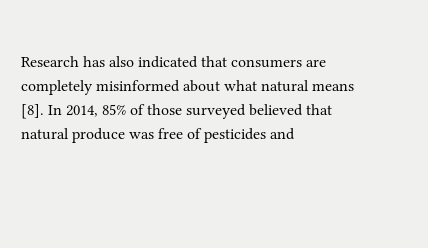Research has also indicated that consumers are completely misinformed about what natural means [8]. In 2014, 85% of those surveyed believed that natural produce was free of pesticides and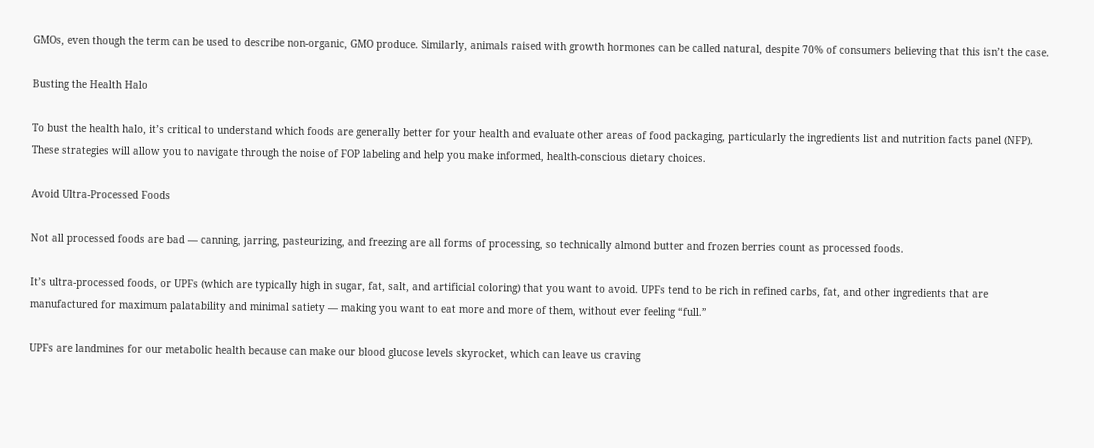GMOs, even though the term can be used to describe non-organic, GMO produce. Similarly, animals raised with growth hormones can be called natural, despite 70% of consumers believing that this isn’t the case.

Busting the Health Halo

To bust the health halo, it’s critical to understand which foods are generally better for your health and evaluate other areas of food packaging, particularly the ingredients list and nutrition facts panel (NFP). These strategies will allow you to navigate through the noise of FOP labeling and help you make informed, health-conscious dietary choices.

Avoid Ultra-Processed Foods

Not all processed foods are bad — canning, jarring, pasteurizing, and freezing are all forms of processing, so technically almond butter and frozen berries count as processed foods.

It’s ultra-processed foods, or UPFs (which are typically high in sugar, fat, salt, and artificial coloring) that you want to avoid. UPFs tend to be rich in refined carbs, fat, and other ingredients that are manufactured for maximum palatability and minimal satiety — making you want to eat more and more of them, without ever feeling “full.”

UPFs are landmines for our metabolic health because can make our blood glucose levels skyrocket, which can leave us craving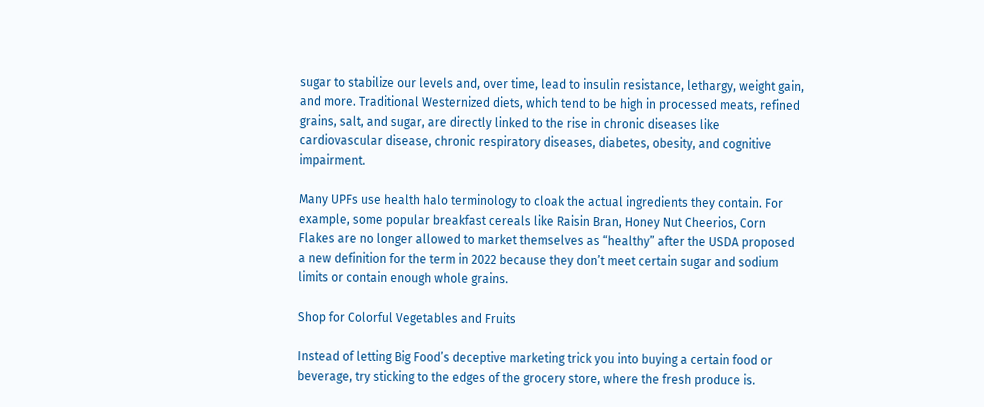sugar to stabilize our levels and, over time, lead to insulin resistance, lethargy, weight gain, and more. Traditional Westernized diets, which tend to be high in processed meats, refined grains, salt, and sugar, are directly linked to the rise in chronic diseases like cardiovascular disease, chronic respiratory diseases, diabetes, obesity, and cognitive impairment.

Many UPFs use health halo terminology to cloak the actual ingredients they contain. For example, some popular breakfast cereals like Raisin Bran, Honey Nut Cheerios, Corn Flakes are no longer allowed to market themselves as “healthy” after the USDA proposed a new definition for the term in 2022 because they don’t meet certain sugar and sodium limits or contain enough whole grains.

Shop for Colorful Vegetables and Fruits

Instead of letting Big Food’s deceptive marketing trick you into buying a certain food or beverage, try sticking to the edges of the grocery store, where the fresh produce is.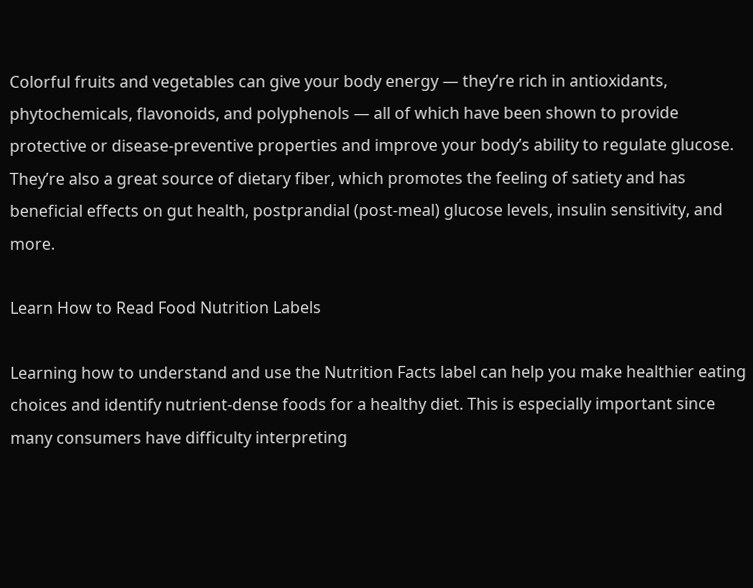Colorful fruits and vegetables can give your body energy — they’re rich in antioxidants, phytochemicals, flavonoids, and polyphenols — all of which have been shown to provide protective or disease-preventive properties and improve your body’s ability to regulate glucose. They’re also a great source of dietary fiber, which promotes the feeling of satiety and has beneficial effects on gut health, postprandial (post-meal) glucose levels, insulin sensitivity, and more.

Learn How to Read Food Nutrition Labels

Learning how to understand and use the Nutrition Facts label can help you make healthier eating choices and identify nutrient-dense foods for a healthy diet. This is especially important since many consumers have difficulty interpreting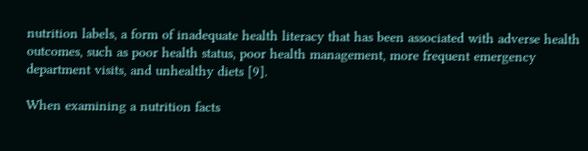nutrition labels, a form of inadequate health literacy that has been associated with adverse health outcomes, such as poor health status, poor health management, more frequent emergency department visits, and unhealthy diets [9].

When examining a nutrition facts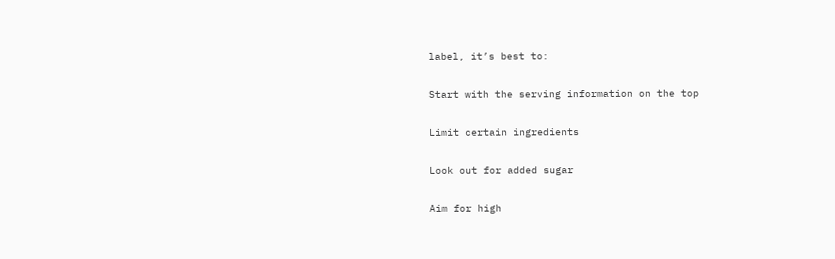label, it’s best to:

Start with the serving information on the top

Limit certain ingredients

Look out for added sugar

Aim for high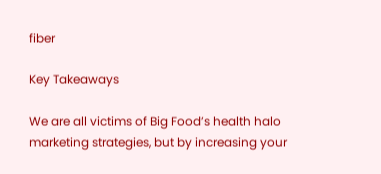fiber

Key Takeaways

We are all victims of Big Food’s health halo marketing strategies, but by increasing your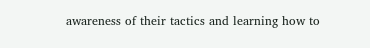awareness of their tactics and learning how to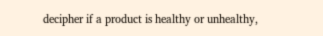decipher if a product is healthy or unhealthy,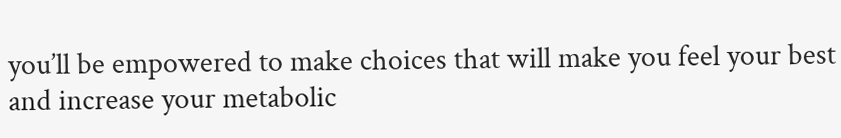you’ll be empowered to make choices that will make you feel your best and increase your metabolic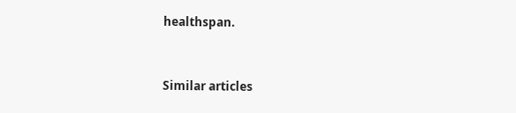healthspan.



Similar articles